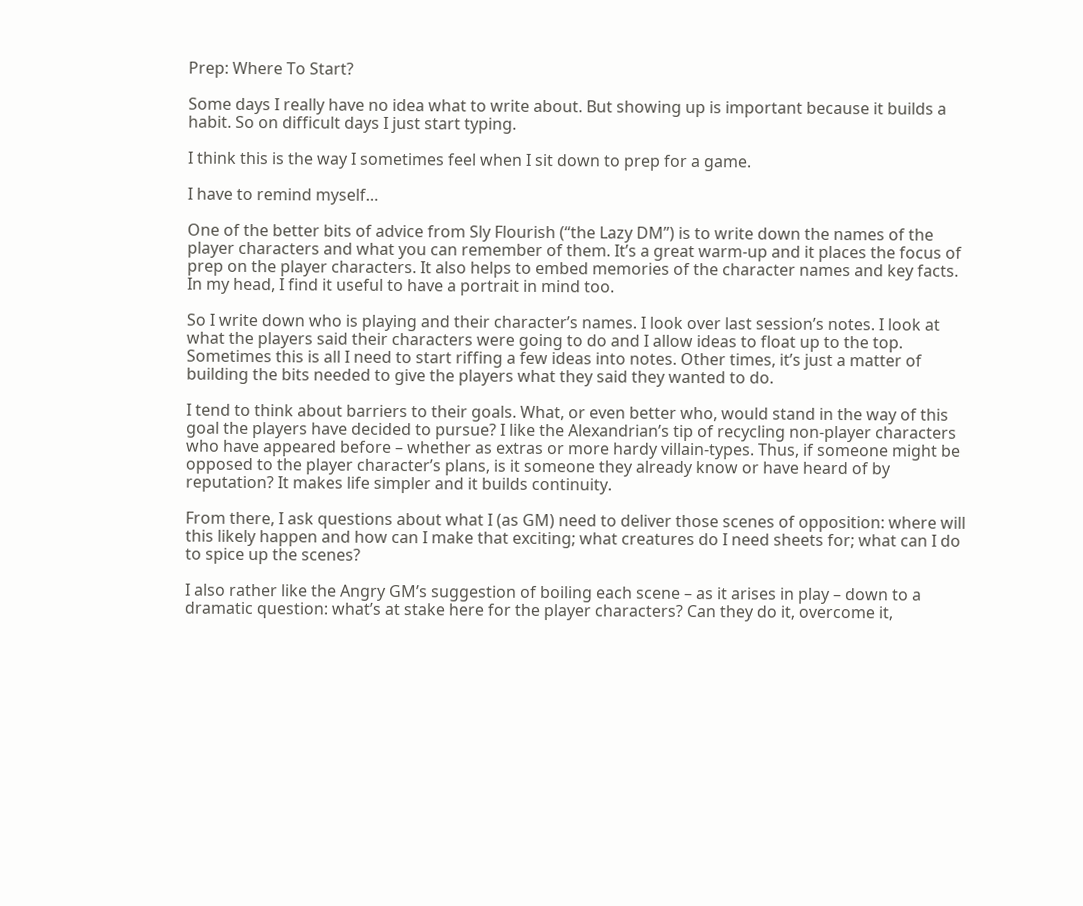Prep: Where To Start?

Some days I really have no idea what to write about. But showing up is important because it builds a habit. So on difficult days I just start typing.

I think this is the way I sometimes feel when I sit down to prep for a game.

I have to remind myself…

One of the better bits of advice from Sly Flourish (“the Lazy DM”) is to write down the names of the player characters and what you can remember of them. It’s a great warm-up and it places the focus of prep on the player characters. It also helps to embed memories of the character names and key facts. In my head, I find it useful to have a portrait in mind too.

So I write down who is playing and their character’s names. I look over last session’s notes. I look at what the players said their characters were going to do and I allow ideas to float up to the top. Sometimes this is all I need to start riffing a few ideas into notes. Other times, it’s just a matter of building the bits needed to give the players what they said they wanted to do.

I tend to think about barriers to their goals. What, or even better who, would stand in the way of this goal the players have decided to pursue? I like the Alexandrian’s tip of recycling non-player characters who have appeared before – whether as extras or more hardy villain-types. Thus, if someone might be opposed to the player character’s plans, is it someone they already know or have heard of by reputation? It makes life simpler and it builds continuity.

From there, I ask questions about what I (as GM) need to deliver those scenes of opposition: where will this likely happen and how can I make that exciting; what creatures do I need sheets for; what can I do to spice up the scenes?

I also rather like the Angry GM’s suggestion of boiling each scene – as it arises in play – down to a dramatic question: what’s at stake here for the player characters? Can they do it, overcome it,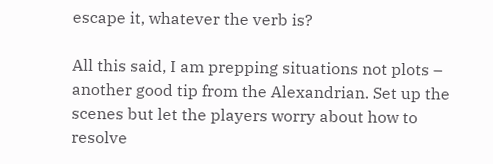escape it, whatever the verb is?

All this said, I am prepping situations not plots – another good tip from the Alexandrian. Set up the scenes but let the players worry about how to resolve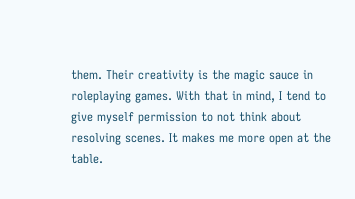them. Their creativity is the magic sauce in roleplaying games. With that in mind, I tend to give myself permission to not think about resolving scenes. It makes me more open at the table.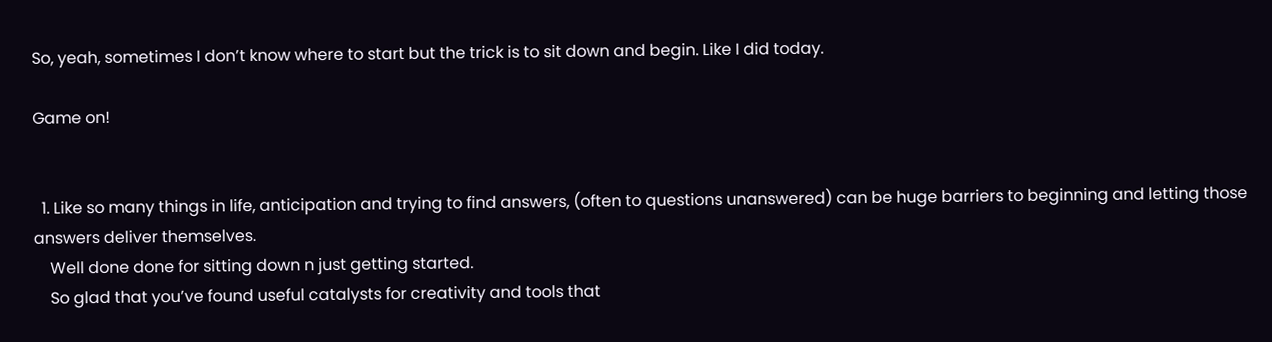So, yeah, sometimes I don’t know where to start but the trick is to sit down and begin. Like I did today.

Game on!


  1. Like so many things in life, anticipation and trying to find answers, (often to questions unanswered) can be huge barriers to beginning and letting those answers deliver themselves.
    Well done done for sitting down n just getting started.
    So glad that you’ve found useful catalysts for creativity and tools that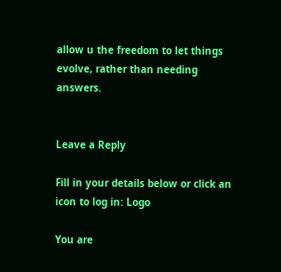allow u the freedom to let things evolve, rather than needing answers.


Leave a Reply

Fill in your details below or click an icon to log in: Logo

You are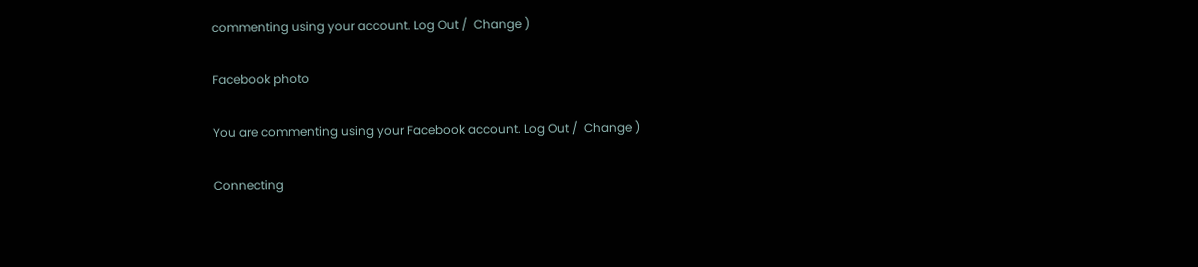commenting using your account. Log Out /  Change )

Facebook photo

You are commenting using your Facebook account. Log Out /  Change )

Connecting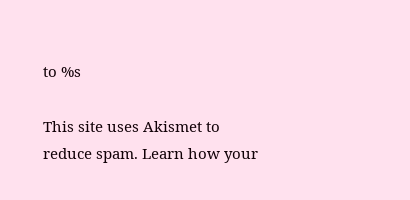to %s

This site uses Akismet to reduce spam. Learn how your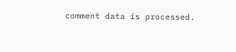comment data is processed.